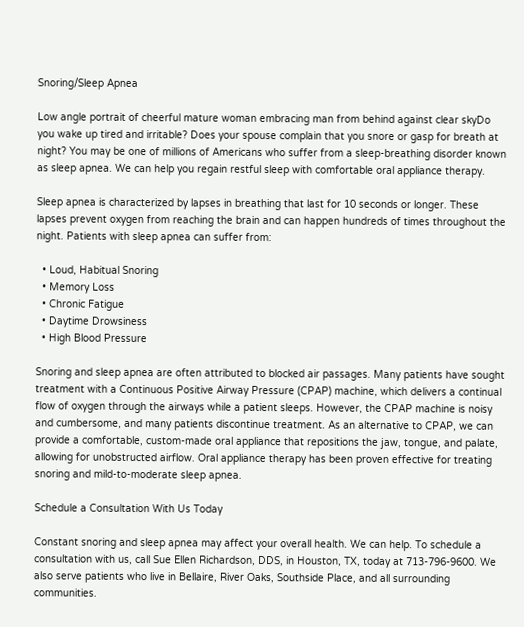Snoring/Sleep Apnea

Low angle portrait of cheerful mature woman embracing man from behind against clear skyDo you wake up tired and irritable? Does your spouse complain that you snore or gasp for breath at night? You may be one of millions of Americans who suffer from a sleep-breathing disorder known as sleep apnea. We can help you regain restful sleep with comfortable oral appliance therapy.

Sleep apnea is characterized by lapses in breathing that last for 10 seconds or longer. These lapses prevent oxygen from reaching the brain and can happen hundreds of times throughout the night. Patients with sleep apnea can suffer from:

  • Loud, Habitual Snoring
  • Memory Loss
  • Chronic Fatigue
  • Daytime Drowsiness
  • High Blood Pressure

Snoring and sleep apnea are often attributed to blocked air passages. Many patients have sought treatment with a Continuous Positive Airway Pressure (CPAP) machine, which delivers a continual flow of oxygen through the airways while a patient sleeps. However, the CPAP machine is noisy and cumbersome, and many patients discontinue treatment. As an alternative to CPAP, we can provide a comfortable, custom-made oral appliance that repositions the jaw, tongue, and palate, allowing for unobstructed airflow. Oral appliance therapy has been proven effective for treating snoring and mild-to-moderate sleep apnea.

Schedule a Consultation With Us Today

Constant snoring and sleep apnea may affect your overall health. We can help. To schedule a consultation with us, call Sue Ellen Richardson, DDS, in Houston, TX, today at 713-796-9600. We also serve patients who live in Bellaire, River Oaks, Southside Place, and all surrounding communities.